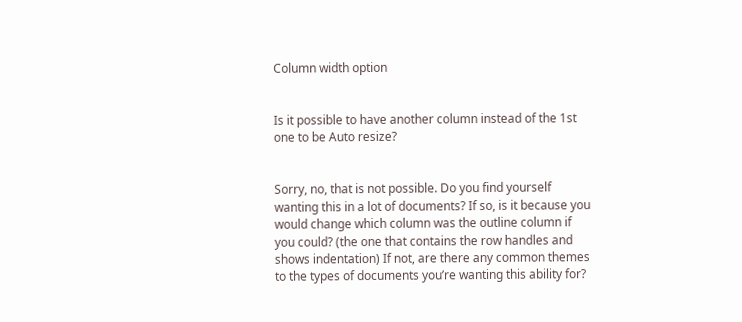Column width option


Is it possible to have another column instead of the 1st one to be Auto resize?


Sorry, no, that is not possible. Do you find yourself wanting this in a lot of documents? If so, is it because you would change which column was the outline column if you could? (the one that contains the row handles and shows indentation) If not, are there any common themes to the types of documents you’re wanting this ability for?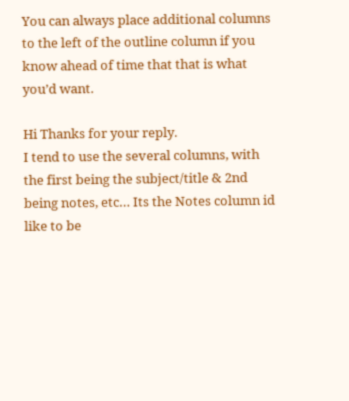You can always place additional columns to the left of the outline column if you know ahead of time that that is what you’d want.

Hi Thanks for your reply.
I tend to use the several columns, with the first being the subject/title & 2nd being notes, etc… Its the Notes column id like to be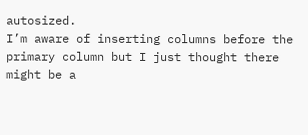autosized.
I’m aware of inserting columns before the primary column but I just thought there might be a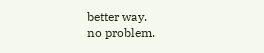better way.
no problem.